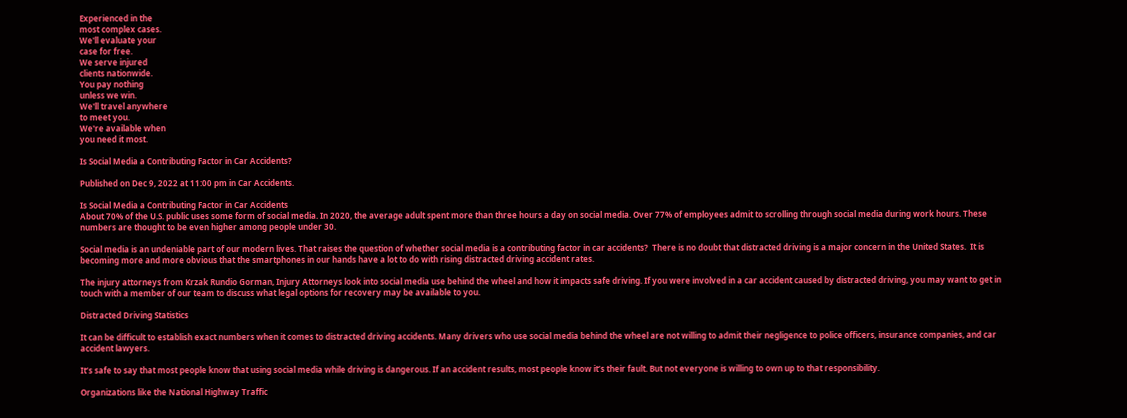Experienced in the
most complex cases.
We'll evaluate your
case for free.
We serve injured
clients nationwide.
You pay nothing
unless we win.
We'll travel anywhere
to meet you.
We're available when
you need it most.

Is Social Media a Contributing Factor in Car Accidents?

Published on Dec 9, 2022 at 11:00 pm in Car Accidents.

Is Social Media a Contributing Factor in Car Accidents
About 70% of the U.S. public uses some form of social media. In 2020, the average adult spent more than three hours a day on social media. Over 77% of employees admit to scrolling through social media during work hours. These numbers are thought to be even higher among people under 30.

Social media is an undeniable part of our modern lives. That raises the question of whether social media is a contributing factor in car accidents?  There is no doubt that distracted driving is a major concern in the United States.  It is becoming more and more obvious that the smartphones in our hands have a lot to do with rising distracted driving accident rates.

The injury attorneys from Krzak Rundio Gorman, Injury Attorneys look into social media use behind the wheel and how it impacts safe driving. If you were involved in a car accident caused by distracted driving, you may want to get in touch with a member of our team to discuss what legal options for recovery may be available to you.

Distracted Driving Statistics

It can be difficult to establish exact numbers when it comes to distracted driving accidents. Many drivers who use social media behind the wheel are not willing to admit their negligence to police officers, insurance companies, and car accident lawyers.

It’s safe to say that most people know that using social media while driving is dangerous. If an accident results, most people know it’s their fault. But not everyone is willing to own up to that responsibility.

Organizations like the National Highway Traffic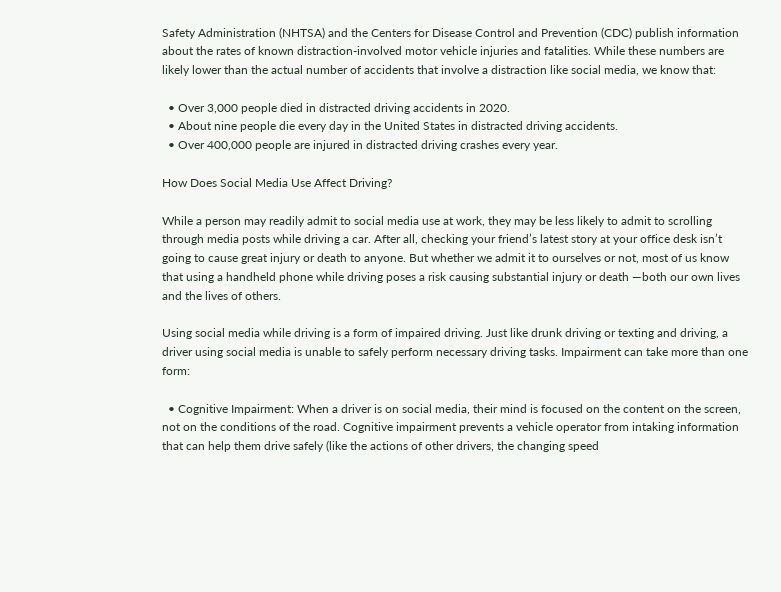Safety Administration (NHTSA) and the Centers for Disease Control and Prevention (CDC) publish information about the rates of known distraction-involved motor vehicle injuries and fatalities. While these numbers are likely lower than the actual number of accidents that involve a distraction like social media, we know that:

  • Over 3,000 people died in distracted driving accidents in 2020.
  • About nine people die every day in the United States in distracted driving accidents.
  • Over 400,000 people are injured in distracted driving crashes every year.

How Does Social Media Use Affect Driving?

While a person may readily admit to social media use at work, they may be less likely to admit to scrolling through media posts while driving a car. After all, checking your friend’s latest story at your office desk isn’t going to cause great injury or death to anyone. But whether we admit it to ourselves or not, most of us know that using a handheld phone while driving poses a risk causing substantial injury or death —both our own lives and the lives of others.

Using social media while driving is a form of impaired driving. Just like drunk driving or texting and driving, a driver using social media is unable to safely perform necessary driving tasks. Impairment can take more than one form:

  • Cognitive Impairment: When a driver is on social media, their mind is focused on the content on the screen, not on the conditions of the road. Cognitive impairment prevents a vehicle operator from intaking information that can help them drive safely (like the actions of other drivers, the changing speed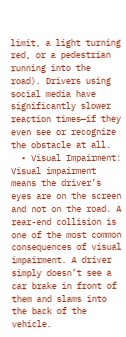limit, a light turning red, or a pedestrian running into the road). Drivers using social media have significantly slower reaction times—if they even see or recognize the obstacle at all.
  • Visual Impairment: Visual impairment means the driver’s eyes are on the screen and not on the road. A rear-end collision is one of the most common consequences of visual impairment. A driver simply doesn’t see a car brake in front of them and slams into the back of the vehicle.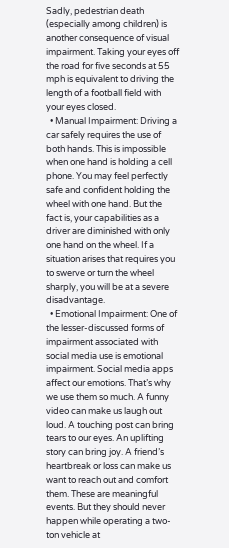Sadly, pedestrian death (especially among children) is another consequence of visual impairment. Taking your eyes off the road for five seconds at 55 mph is equivalent to driving the length of a football field with your eyes closed.
  • Manual Impairment: Driving a car safely requires the use of both hands. This is impossible when one hand is holding a cell phone. You may feel perfectly safe and confident holding the wheel with one hand. But the fact is, your capabilities as a driver are diminished with only one hand on the wheel. If a situation arises that requires you to swerve or turn the wheel sharply, you will be at a severe disadvantage.
  • Emotional Impairment: One of the lesser-discussed forms of impairment associated with social media use is emotional impairment. Social media apps affect our emotions. That’s why we use them so much. A funny video can make us laugh out loud. A touching post can bring tears to our eyes. An uplifting story can bring joy. A friend’s heartbreak or loss can make us want to reach out and comfort them. These are meaningful events. But they should never happen while operating a two-ton vehicle at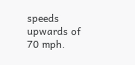speeds upwards of 70 mph.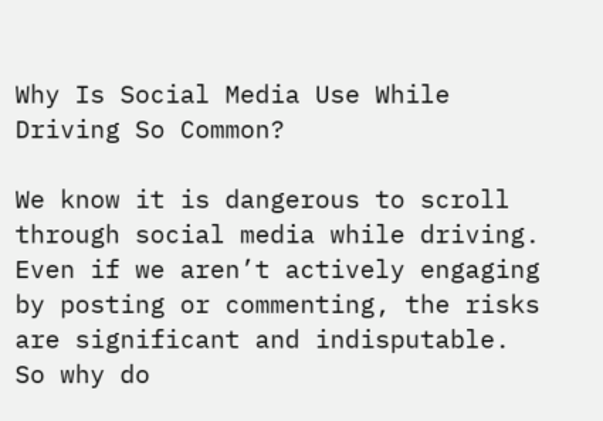Why Is Social Media Use While Driving So Common?

We know it is dangerous to scroll through social media while driving. Even if we aren’t actively engaging by posting or commenting, the risks are significant and indisputable. So why do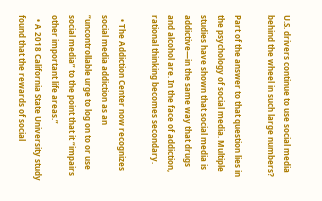U.S. drivers continue to use social media behind the wheel in such large numbers?

Part of the answer to that question lies in the psychology of social media. Multiple studies have shown that social media is addictive—in the same way that drugs and alcohol are. In the face of addiction, rational thinking becomes secondary.

  • The Addiction Center now recognizes social media addiction as an “uncontrollable urge to log on to or use social media” to the point that it “impairs other important life areas.”
  • A 2018 California State University study found that the rewards of social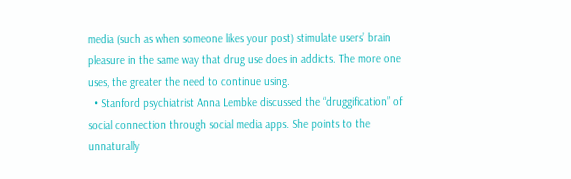media (such as when someone likes your post) stimulate users’ brain pleasure in the same way that drug use does in addicts. The more one uses, the greater the need to continue using.
  • Stanford psychiatrist Anna Lembke discussed the “druggification” of social connection through social media apps. She points to the unnaturally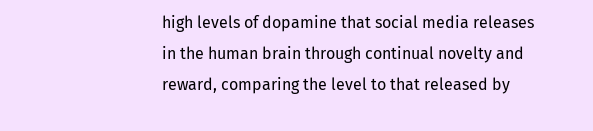high levels of dopamine that social media releases in the human brain through continual novelty and reward, comparing the level to that released by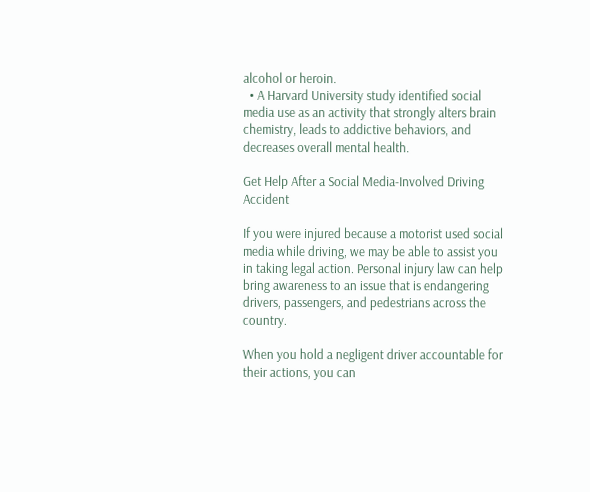alcohol or heroin.
  • A Harvard University study identified social media use as an activity that strongly alters brain chemistry, leads to addictive behaviors, and decreases overall mental health.

Get Help After a Social Media-Involved Driving Accident

If you were injured because a motorist used social media while driving, we may be able to assist you in taking legal action. Personal injury law can help bring awareness to an issue that is endangering drivers, passengers, and pedestrians across the country.

When you hold a negligent driver accountable for their actions, you can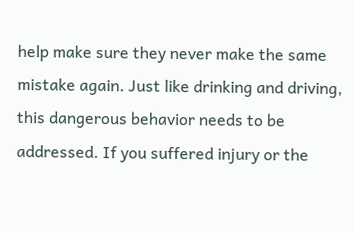help make sure they never make the same mistake again. Just like drinking and driving, this dangerous behavior needs to be addressed. If you suffered injury or the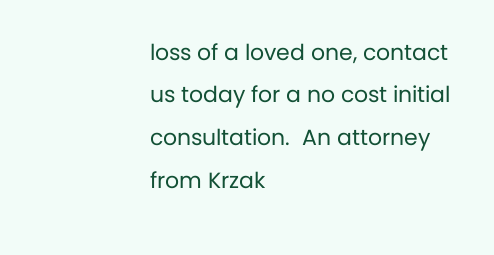loss of a loved one, contact us today for a no cost initial consultation.  An attorney from Krzak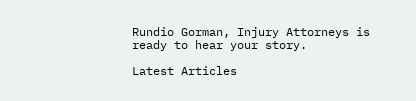Rundio Gorman, Injury Attorneys is ready to hear your story.

Latest Articles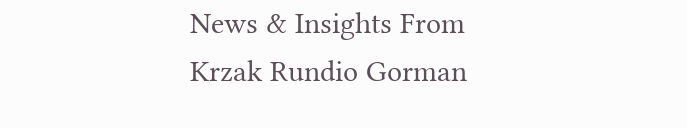News & Insights From Krzak Rundio Gorman